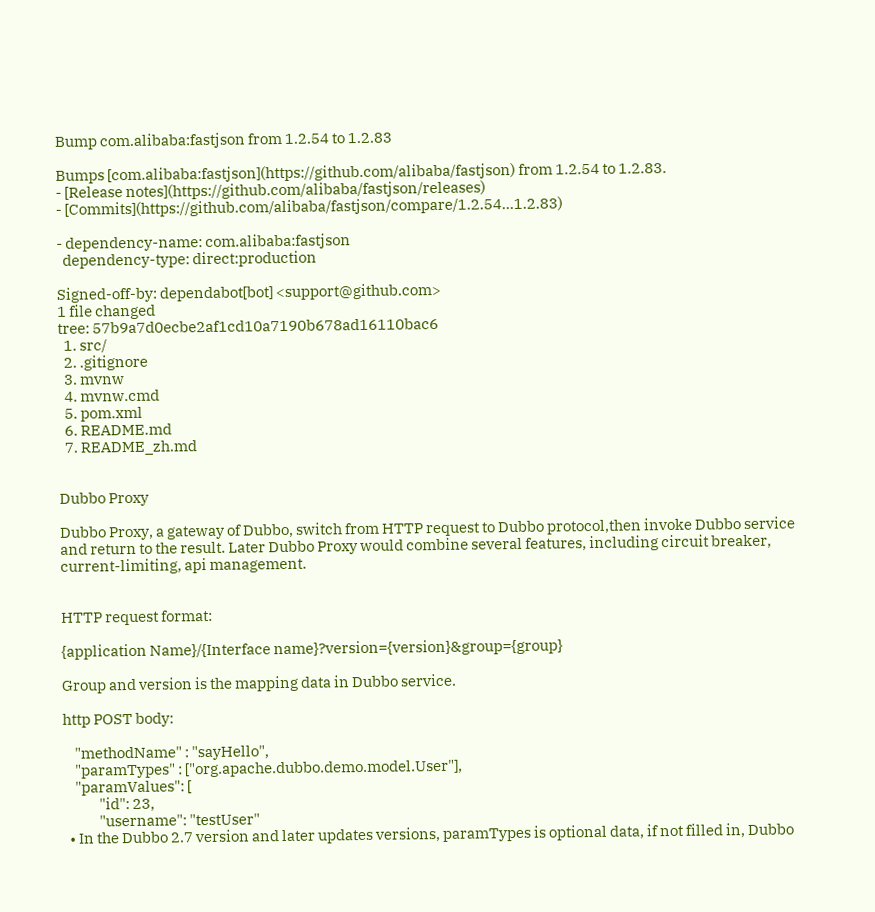Bump com.alibaba:fastjson from 1.2.54 to 1.2.83

Bumps [com.alibaba:fastjson](https://github.com/alibaba/fastjson) from 1.2.54 to 1.2.83.
- [Release notes](https://github.com/alibaba/fastjson/releases)
- [Commits](https://github.com/alibaba/fastjson/compare/1.2.54...1.2.83)

- dependency-name: com.alibaba:fastjson
  dependency-type: direct:production

Signed-off-by: dependabot[bot] <support@github.com>
1 file changed
tree: 57b9a7d0ecbe2af1cd10a7190b678ad16110bac6
  1. src/
  2. .gitignore
  3. mvnw
  4. mvnw.cmd
  5. pom.xml
  6. README.md
  7. README_zh.md


Dubbo Proxy

Dubbo Proxy, a gateway of Dubbo, switch from HTTP request to Dubbo protocol,then invoke Dubbo service and return to the result. Later Dubbo Proxy would combine several features, including circuit breaker, current-limiting, api management.


HTTP request format:

{application Name}/{Interface name}?version={version}&group={group}

Group and version is the mapping data in Dubbo service.

http POST body:

    "methodName" : "sayHello",
    "paramTypes" : ["org.apache.dubbo.demo.model.User"],
    "paramValues": [
            "id": 23,
            "username": "testUser"
  • In the Dubbo 2.7 version and later updates versions, paramTypes is optional data, if not filled in, Dubbo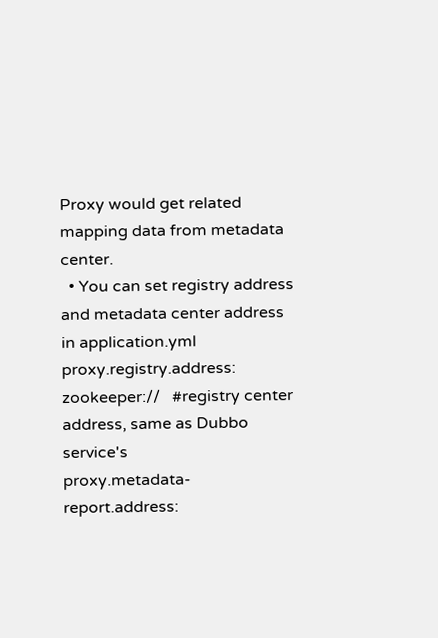Proxy would get related mapping data from metadata center.
  • You can set registry address and metadata center address in application.yml
proxy.registry.address: zookeeper://   #registry center address, same as Dubbo service's
proxy.metadata-report.address: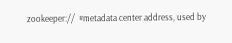zookeeper://  #metadata center address, used by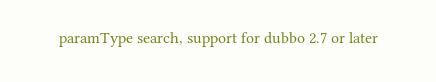paramType search, support for dubbo 2.7 or later